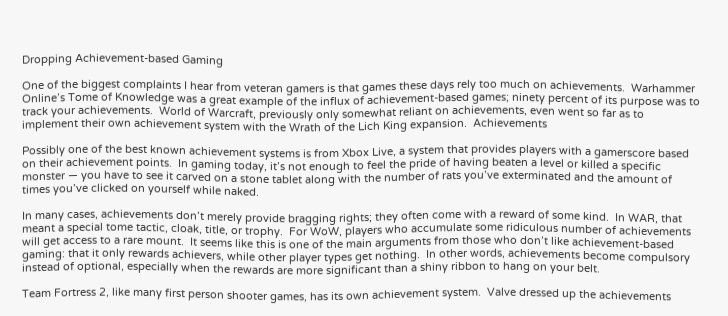Dropping Achievement-based Gaming

One of the biggest complaints I hear from veteran gamers is that games these days rely too much on achievements.  Warhammer Online’s Tome of Knowledge was a great example of the influx of achievement-based games; ninety percent of its purpose was to track your achievements.  World of Warcraft, previously only somewhat reliant on achievements, even went so far as to implement their own achievement system with the Wrath of the Lich King expansion.  Achievements

Possibly one of the best known achievement systems is from Xbox Live, a system that provides players with a gamerscore based on their achievement points.  In gaming today, it’s not enough to feel the pride of having beaten a level or killed a specific monster — you have to see it carved on a stone tablet along with the number of rats you’ve exterminated and the amount of times you’ve clicked on yourself while naked.

In many cases, achievements don’t merely provide bragging rights; they often come with a reward of some kind.  In WAR, that meant a special tome tactic, cloak, title, or trophy.  For WoW, players who accumulate some ridiculous number of achievements will get access to a rare mount.  It seems like this is one of the main arguments from those who don’t like achievement-based gaming: that it only rewards achievers, while other player types get nothing.  In other words, achievements become compulsory instead of optional, especially when the rewards are more significant than a shiny ribbon to hang on your belt.

Team Fortress 2, like many first person shooter games, has its own achievement system.  Valve dressed up the achievements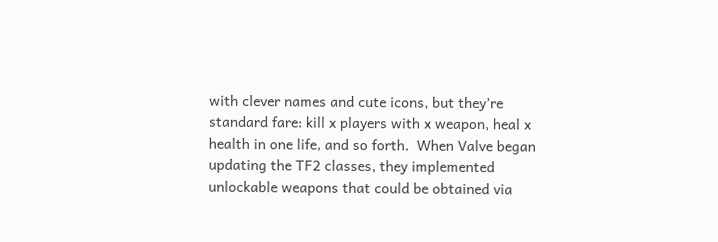with clever names and cute icons, but they’re standard fare: kill x players with x weapon, heal x health in one life, and so forth.  When Valve began updating the TF2 classes, they implemented unlockable weapons that could be obtained via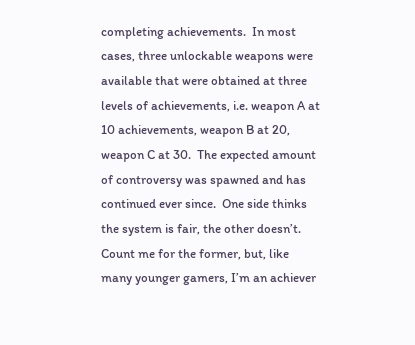completing achievements.  In most cases, three unlockable weapons were available that were obtained at three levels of achievements, i.e. weapon A at 10 achievements, weapon B at 20, weapon C at 30.  The expected amount of controversy was spawned and has continued ever since.  One side thinks the system is fair, the other doesn’t.  Count me for the former, but, like many younger gamers, I’m an achiever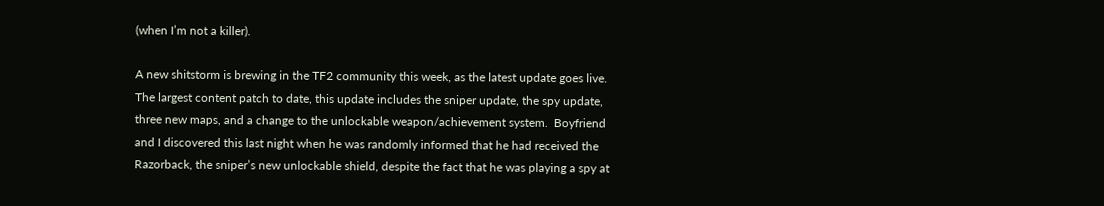(when I’m not a killer).

A new shitstorm is brewing in the TF2 community this week, as the latest update goes live.  The largest content patch to date, this update includes the sniper update, the spy update, three new maps, and a change to the unlockable weapon/achievement system.  Boyfriend and I discovered this last night when he was randomly informed that he had received the Razorback, the sniper’s new unlockable shield, despite the fact that he was playing a spy at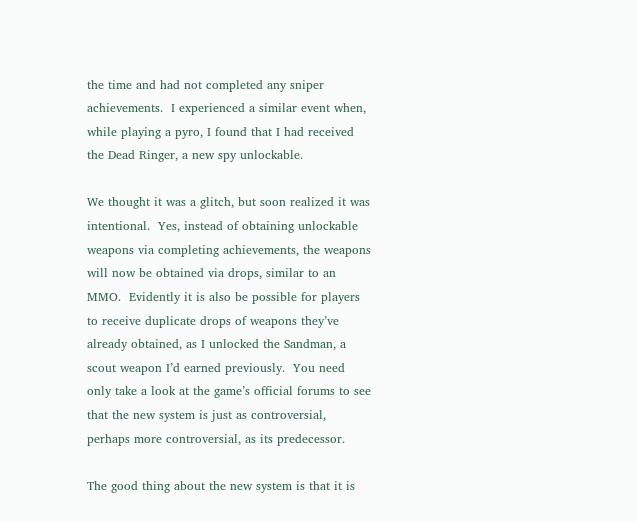the time and had not completed any sniper achievements.  I experienced a similar event when, while playing a pyro, I found that I had received the Dead Ringer, a new spy unlockable.

We thought it was a glitch, but soon realized it was intentional.  Yes, instead of obtaining unlockable weapons via completing achievements, the weapons will now be obtained via drops, similar to an MMO.  Evidently it is also be possible for players to receive duplicate drops of weapons they’ve already obtained, as I unlocked the Sandman, a scout weapon I’d earned previously.  You need only take a look at the game’s official forums to see that the new system is just as controversial, perhaps more controversial, as its predecessor.

The good thing about the new system is that it is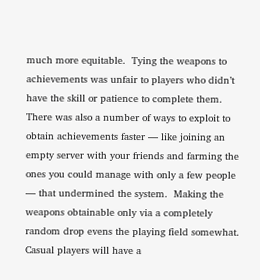much more equitable.  Tying the weapons to achievements was unfair to players who didn’t have the skill or patience to complete them.  There was also a number of ways to exploit to obtain achievements faster — like joining an empty server with your friends and farming the ones you could manage with only a few people — that undermined the system.  Making the weapons obtainable only via a completely random drop evens the playing field somewhat.  Casual players will have a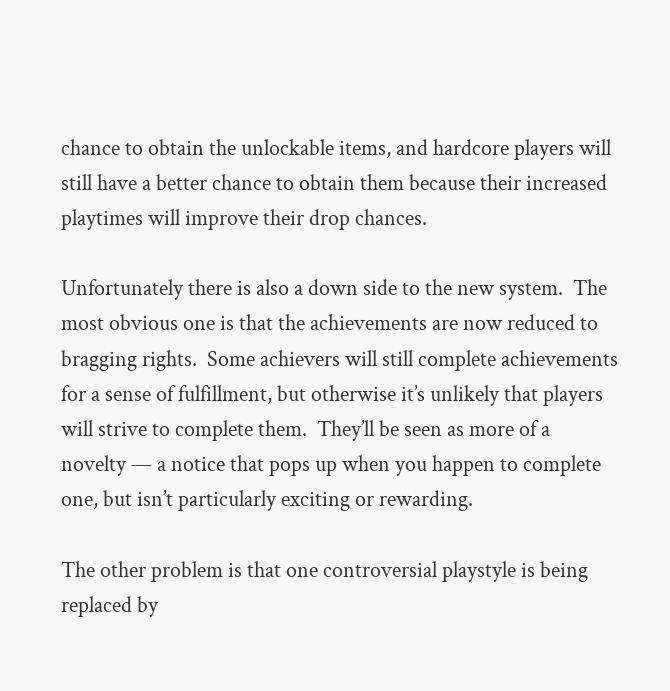chance to obtain the unlockable items, and hardcore players will still have a better chance to obtain them because their increased playtimes will improve their drop chances.

Unfortunately there is also a down side to the new system.  The most obvious one is that the achievements are now reduced to bragging rights.  Some achievers will still complete achievements for a sense of fulfillment, but otherwise it’s unlikely that players will strive to complete them.  They’ll be seen as more of a novelty — a notice that pops up when you happen to complete one, but isn’t particularly exciting or rewarding.

The other problem is that one controversial playstyle is being replaced by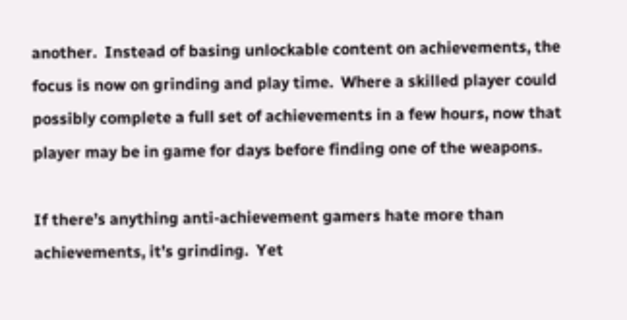another.  Instead of basing unlockable content on achievements, the focus is now on grinding and play time.  Where a skilled player could possibly complete a full set of achievements in a few hours, now that player may be in game for days before finding one of the weapons.

If there’s anything anti-achievement gamers hate more than achievements, it’s grinding.  Yet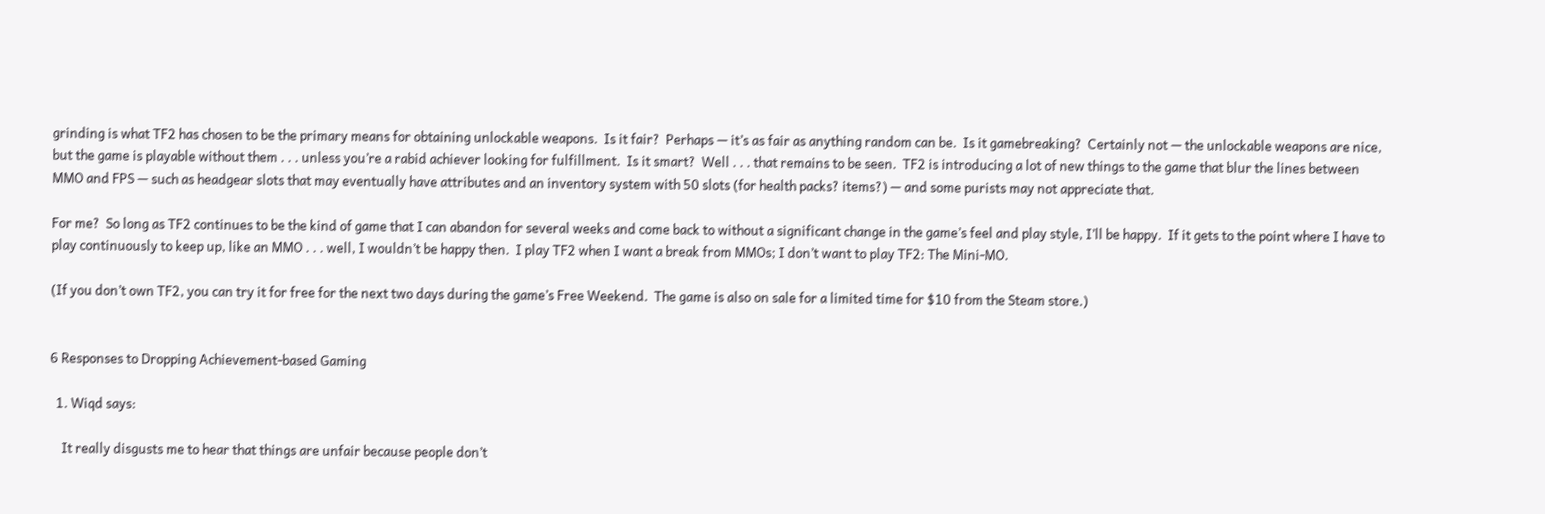grinding is what TF2 has chosen to be the primary means for obtaining unlockable weapons.  Is it fair?  Perhaps — it’s as fair as anything random can be.  Is it gamebreaking?  Certainly not — the unlockable weapons are nice, but the game is playable without them . . . unless you’re a rabid achiever looking for fulfillment.  Is it smart?  Well . . . that remains to be seen.  TF2 is introducing a lot of new things to the game that blur the lines between MMO and FPS — such as headgear slots that may eventually have attributes and an inventory system with 50 slots (for health packs? items?) — and some purists may not appreciate that.

For me?  So long as TF2 continues to be the kind of game that I can abandon for several weeks and come back to without a significant change in the game’s feel and play style, I’ll be happy.  If it gets to the point where I have to play continuously to keep up, like an MMO . . . well, I wouldn’t be happy then.  I play TF2 when I want a break from MMOs; I don’t want to play TF2: The Mini-MO.

(If you don’t own TF2, you can try it for free for the next two days during the game’s Free Weekend.  The game is also on sale for a limited time for $10 from the Steam store.)


6 Responses to Dropping Achievement-based Gaming

  1. Wiqd says:

    It really disgusts me to hear that things are unfair because people don’t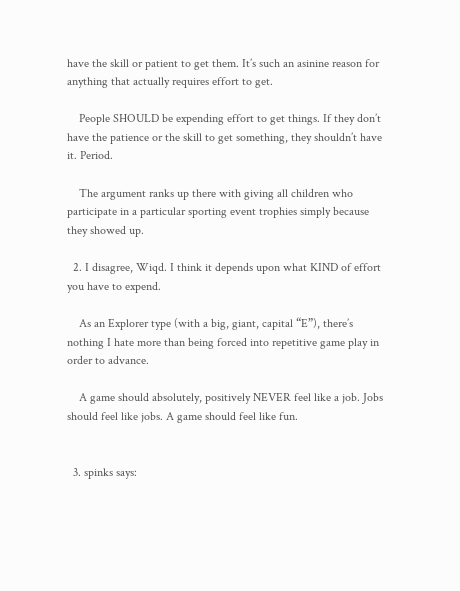have the skill or patient to get them. It’s such an asinine reason for anything that actually requires effort to get.

    People SHOULD be expending effort to get things. If they don’t have the patience or the skill to get something, they shouldn’t have it. Period.

    The argument ranks up there with giving all children who participate in a particular sporting event trophies simply because they showed up.

  2. I disagree, Wiqd. I think it depends upon what KIND of effort you have to expend.

    As an Explorer type (with a big, giant, capital “E”), there’s nothing I hate more than being forced into repetitive game play in order to advance.

    A game should absolutely, positively NEVER feel like a job. Jobs should feel like jobs. A game should feel like fun.


  3. spinks says: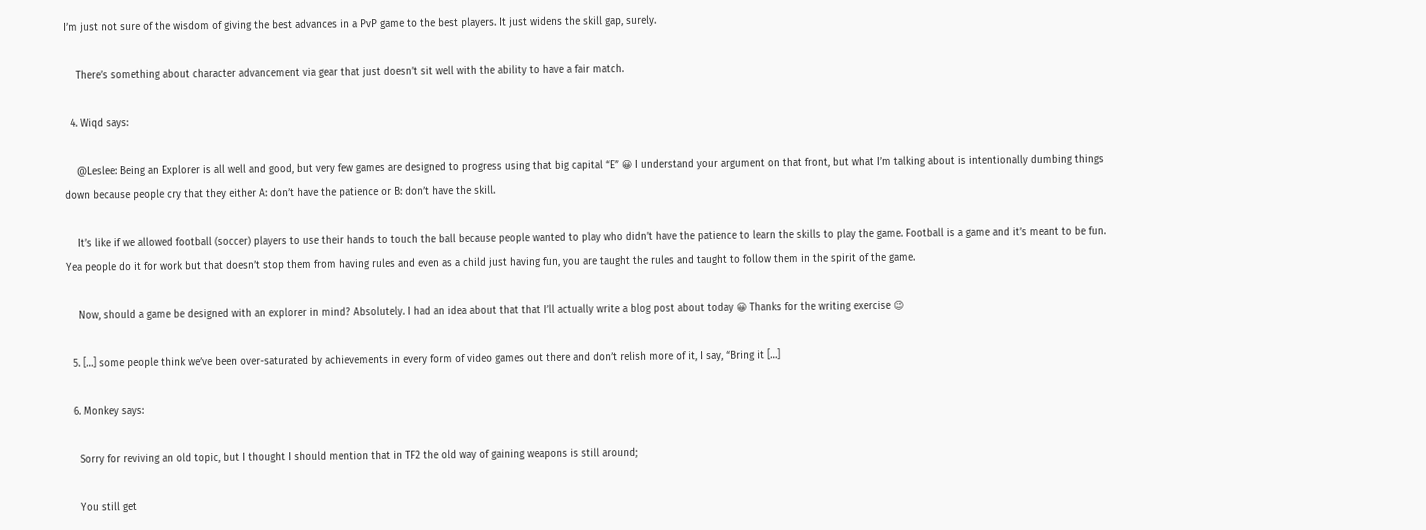I’m just not sure of the wisdom of giving the best advances in a PvP game to the best players. It just widens the skill gap, surely.

    There’s something about character advancement via gear that just doesn’t sit well with the ability to have a fair match.

  4. Wiqd says:

    @Leslee: Being an Explorer is all well and good, but very few games are designed to progress using that big capital “E” 😀 I understand your argument on that front, but what I’m talking about is intentionally dumbing things down because people cry that they either A: don’t have the patience or B: don’t have the skill.

    It’s like if we allowed football (soccer) players to use their hands to touch the ball because people wanted to play who didn’t have the patience to learn the skills to play the game. Football is a game and it’s meant to be fun. Yea people do it for work but that doesn’t stop them from having rules and even as a child just having fun, you are taught the rules and taught to follow them in the spirit of the game.

    Now, should a game be designed with an explorer in mind? Absolutely. I had an idea about that that I’ll actually write a blog post about today 😀 Thanks for the writing exercise 😉

  5. […] some people think we’ve been over-saturated by achievements in every form of video games out there and don’t relish more of it, I say, “Bring it […]

  6. Monkey says:

    Sorry for reviving an old topic, but I thought I should mention that in TF2 the old way of gaining weapons is still around;

    You still get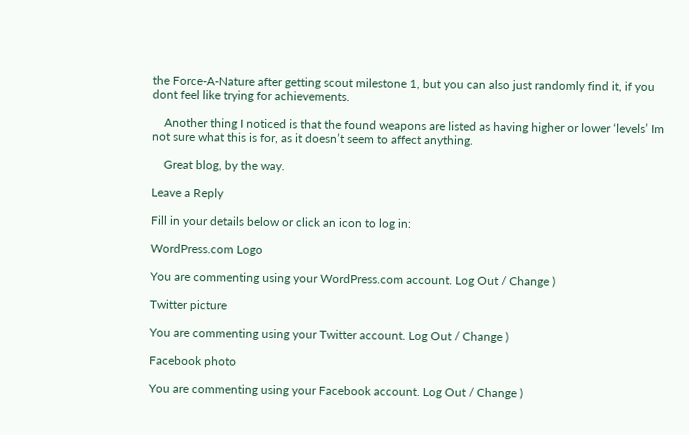the Force-A-Nature after getting scout milestone 1, but you can also just randomly find it, if you dont feel like trying for achievements.

    Another thing I noticed is that the found weapons are listed as having higher or lower ‘levels’ Im not sure what this is for, as it doesn’t seem to affect anything.

    Great blog, by the way.

Leave a Reply

Fill in your details below or click an icon to log in:

WordPress.com Logo

You are commenting using your WordPress.com account. Log Out / Change )

Twitter picture

You are commenting using your Twitter account. Log Out / Change )

Facebook photo

You are commenting using your Facebook account. Log Out / Change )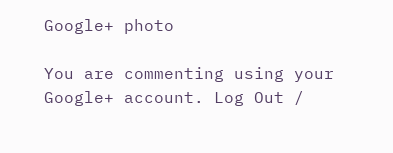Google+ photo

You are commenting using your Google+ account. Log Out /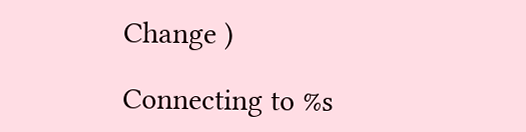Change )

Connecting to %s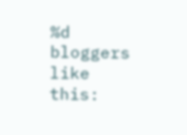%d bloggers like this: